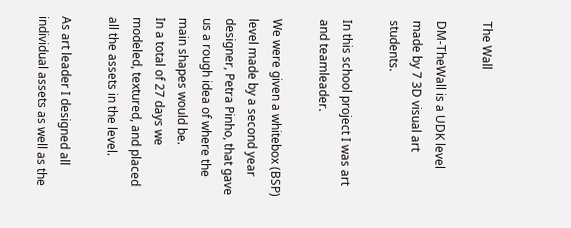The Wall

DM-TheWall is a UDK level made by 7 3D visual art students.

In this school project I was art and teamleader.

We were given a whitebox (BSP) level made by a second year designer, Petra Pinho, that gave us a rough idea of where the main shapes would be.
In a total of 27 days we modeled, textured, and placed all the assets in the level.

As art leader I designed all individual assets as well as the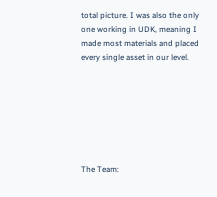total picture. I was also the only one working in UDK, meaning I made most materials and placed every single asset in our level.







The Team: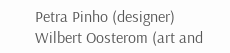Petra Pinho (designer)
Wilbert Oosterom (art and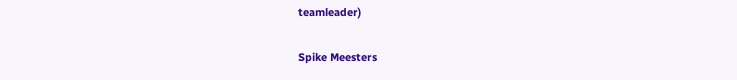teamleader)

Spike Meesters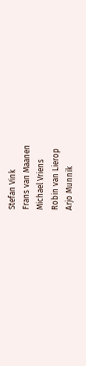Stefan Vink
Frans van Maanen
Michael Vriens
Robin van Lierop
Arjo Munnik